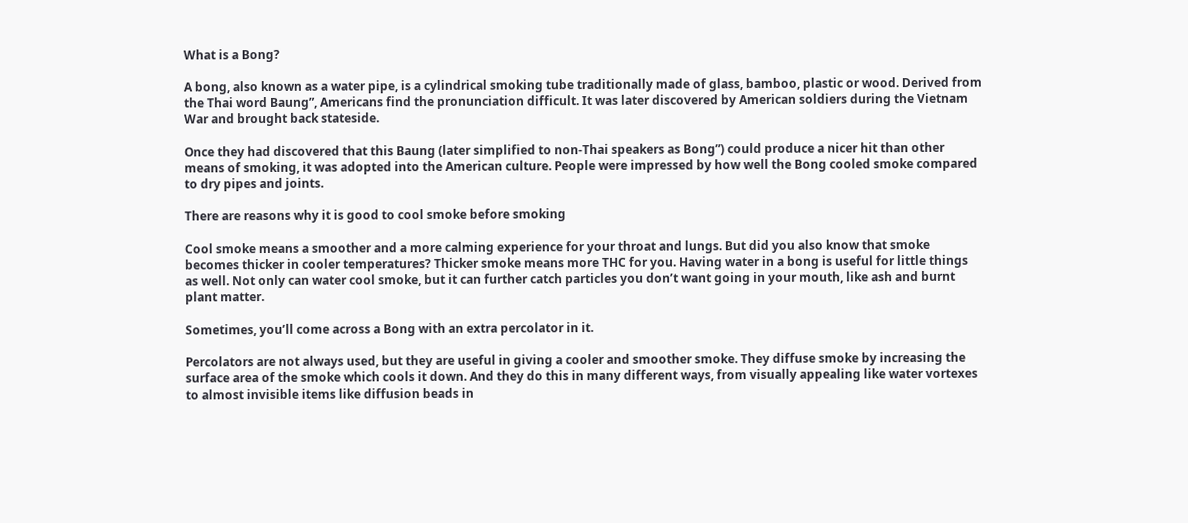What is a Bong?

A bong, also known as a water pipe, is a cylindrical smoking tube traditionally made of glass, bamboo, plastic or wood. Derived from the Thai word Baung”, Americans find the pronunciation difficult. It was later discovered by American soldiers during the Vietnam War and brought back stateside.

Once they had discovered that this Baung (later simplified to non-Thai speakers as Bong”) could produce a nicer hit than other means of smoking, it was adopted into the American culture. People were impressed by how well the Bong cooled smoke compared to dry pipes and joints.

There are reasons why it is good to cool smoke before smoking

Cool smoke means a smoother and a more calming experience for your throat and lungs. But did you also know that smoke becomes thicker in cooler temperatures? Thicker smoke means more THC for you. Having water in a bong is useful for little things as well. Not only can water cool smoke, but it can further catch particles you don’t want going in your mouth, like ash and burnt plant matter.

Sometimes, you’ll come across a Bong with an extra percolator in it.

Percolators are not always used, but they are useful in giving a cooler and smoother smoke. They diffuse smoke by increasing the surface area of the smoke which cools it down. And they do this in many different ways, from visually appealing like water vortexes to almost invisible items like diffusion beads in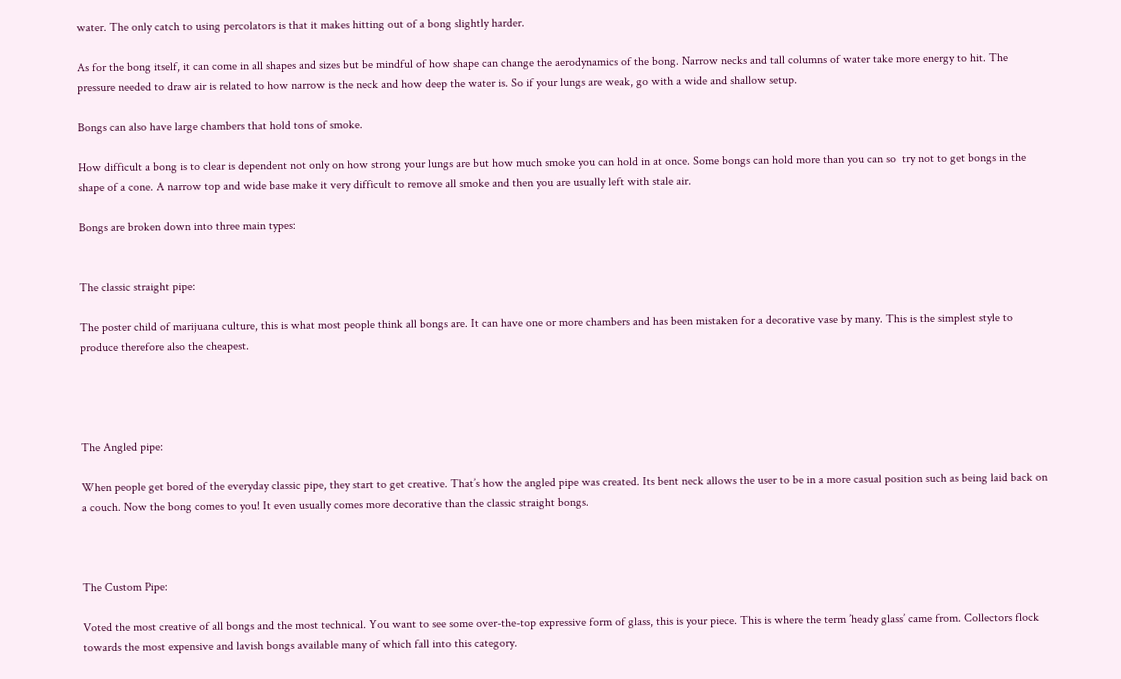water. The only catch to using percolators is that it makes hitting out of a bong slightly harder.

As for the bong itself, it can come in all shapes and sizes but be mindful of how shape can change the aerodynamics of the bong. Narrow necks and tall columns of water take more energy to hit. The pressure needed to draw air is related to how narrow is the neck and how deep the water is. So if your lungs are weak, go with a wide and shallow setup.

Bongs can also have large chambers that hold tons of smoke.

How difficult a bong is to clear is dependent not only on how strong your lungs are but how much smoke you can hold in at once. Some bongs can hold more than you can so  try not to get bongs in the shape of a cone. A narrow top and wide base make it very difficult to remove all smoke and then you are usually left with stale air.

Bongs are broken down into three main types:


The classic straight pipe:

The poster child of marijuana culture, this is what most people think all bongs are. It can have one or more chambers and has been mistaken for a decorative vase by many. This is the simplest style to produce therefore also the cheapest.




The Angled pipe:

When people get bored of the everyday classic pipe, they start to get creative. That’s how the angled pipe was created. Its bent neck allows the user to be in a more casual position such as being laid back on a couch. Now the bong comes to you! It even usually comes more decorative than the classic straight bongs.



The Custom Pipe:

Voted the most creative of all bongs and the most technical. You want to see some over-the-top expressive form of glass, this is your piece. This is where the term ’heady glass’ came from. Collectors flock towards the most expensive and lavish bongs available many of which fall into this category.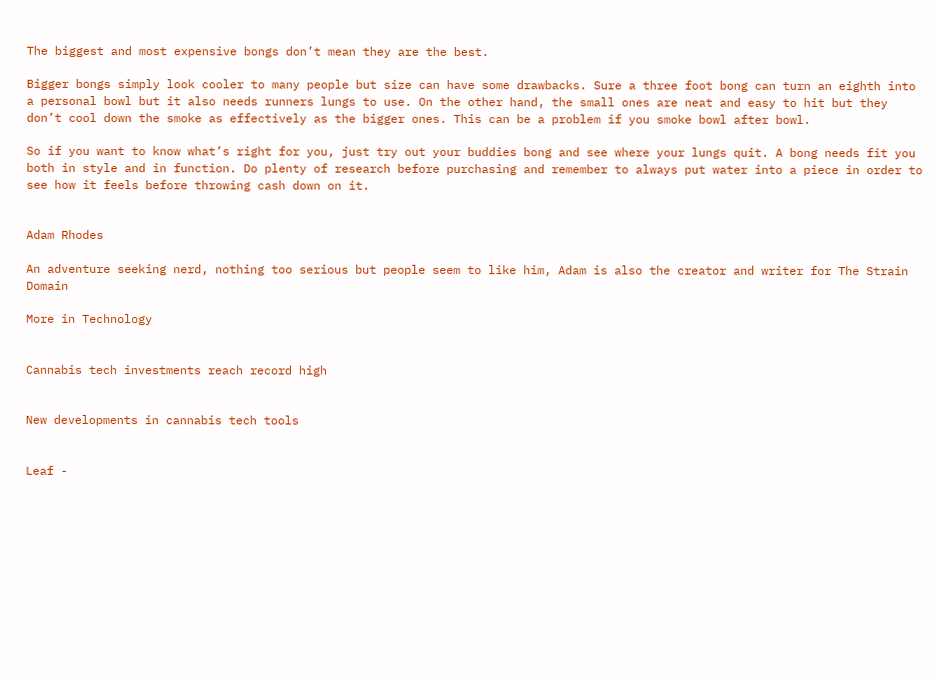The biggest and most expensive bongs don’t mean they are the best.

Bigger bongs simply look cooler to many people but size can have some drawbacks. Sure a three foot bong can turn an eighth into a personal bowl but it also needs runners lungs to use. On the other hand, the small ones are neat and easy to hit but they don’t cool down the smoke as effectively as the bigger ones. This can be a problem if you smoke bowl after bowl.

So if you want to know what’s right for you, just try out your buddies bong and see where your lungs quit. A bong needs fit you both in style and in function. Do plenty of research before purchasing and remember to always put water into a piece in order to see how it feels before throwing cash down on it.


Adam Rhodes

An adventure seeking nerd, nothing too serious but people seem to like him, Adam is also the creator and writer for The Strain Domain

More in Technology


Cannabis tech investments reach record high


New developments in cannabis tech tools


Leaf -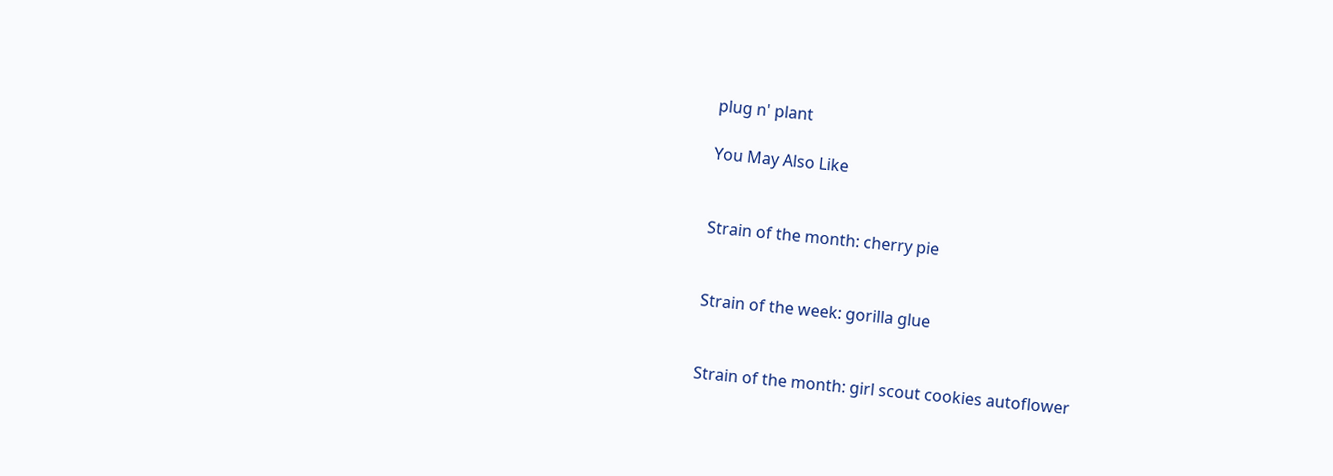plug n' plant

You May Also Like


Strain of the month: cherry pie


Strain of the week: gorilla glue


Strain of the month: girl scout cookies autoflower